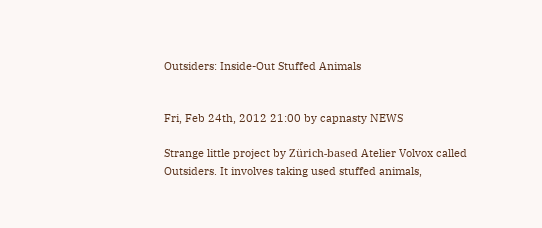Outsiders: Inside-Out Stuffed Animals


Fri, Feb 24th, 2012 21:00 by capnasty NEWS

Strange little project by Zürich-based Atelier Volvox called Outsiders. It involves taking used stuffed animals,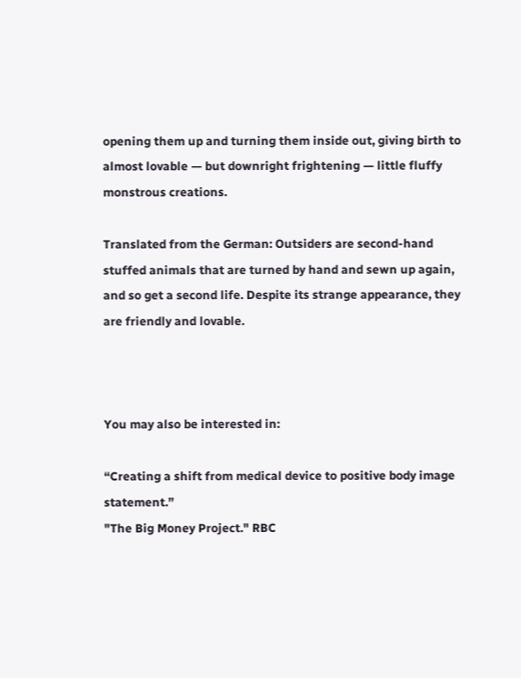opening them up and turning them inside out, giving birth to almost lovable — but downright frightening — little fluffy monstrous creations.

Translated from the German: Outsiders are second-hand stuffed animals that are turned by hand and sewn up again, and so get a second life. Despite its strange appearance, they are friendly and lovable.



You may also be interested in:

“Creating a shift from medical device to positive body image statement.”
"The Big Money Project." RBC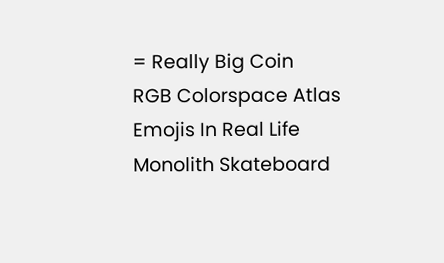= Really Big Coin
RGB Colorspace Atlas
Emojis In Real Life
Monolith Skateboard